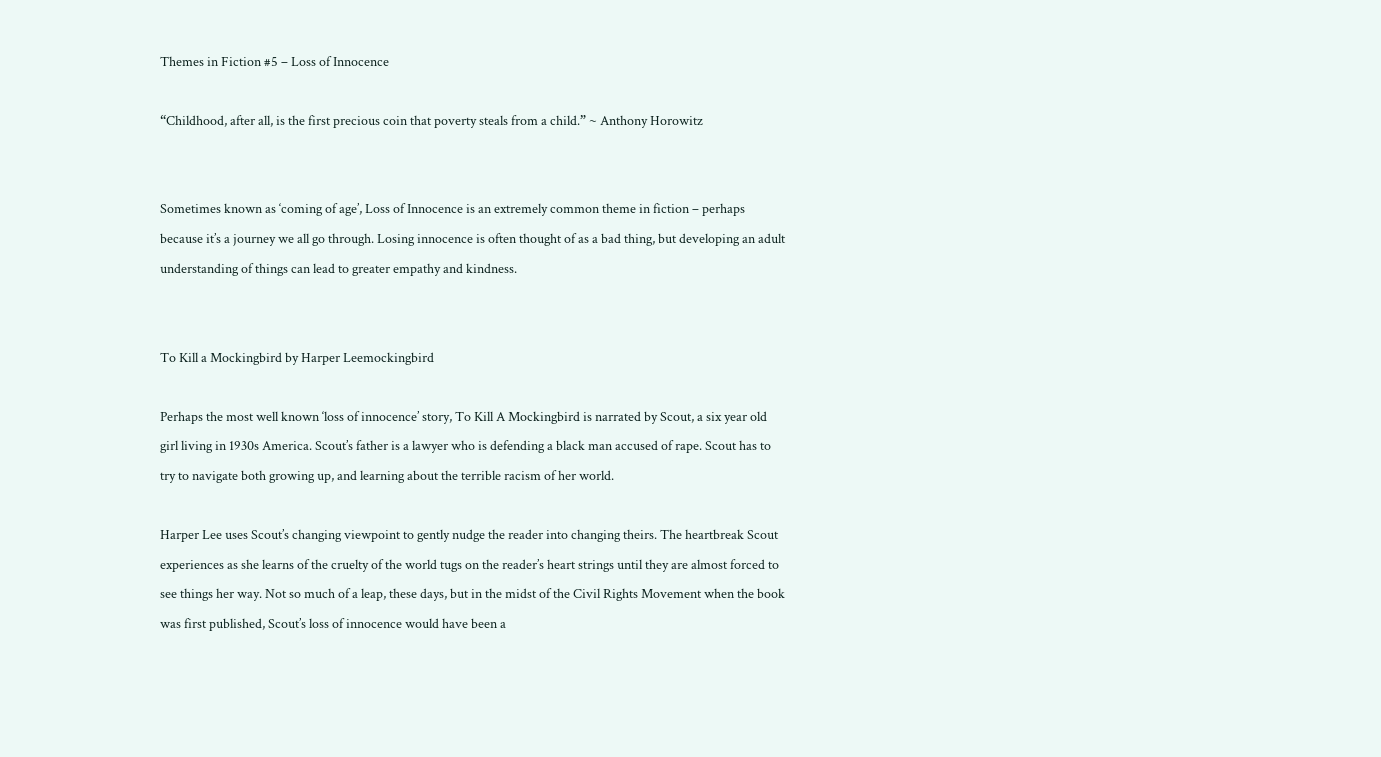Themes in Fiction #5 – Loss of Innocence

“Childhood, after all, is the first precious coin that poverty steals from a child.” ~ Anthony Horowitz


Sometimes known as ‘coming of age’, Loss of Innocence is an extremely common theme in fiction – perhaps because it’s a journey we all go through. Losing innocence is often thought of as a bad thing, but developing an adult understanding of things can lead to greater empathy and kindness.


To Kill a Mockingbird by Harper Leemockingbird

Perhaps the most well known ‘loss of innocence’ story, To Kill A Mockingbird is narrated by Scout, a six year old girl living in 1930s America. Scout’s father is a lawyer who is defending a black man accused of rape. Scout has to try to navigate both growing up, and learning about the terrible racism of her world.

Harper Lee uses Scout’s changing viewpoint to gently nudge the reader into changing theirs. The heartbreak Scout experiences as she learns of the cruelty of the world tugs on the reader’s heart strings until they are almost forced to see things her way. Not so much of a leap, these days, but in the midst of the Civil Rights Movement when the book was first published, Scout’s loss of innocence would have been a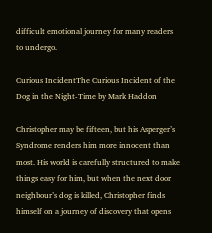difficult emotional journey for many readers to undergo.

Curious IncidentThe Curious Incident of the Dog in the Night-Time by Mark Haddon

Christopher may be fifteen, but his Asperger’s Syndrome renders him more innocent than most. His world is carefully structured to make things easy for him, but when the next door neighbour’s dog is killed, Christopher finds himself on a journey of discovery that opens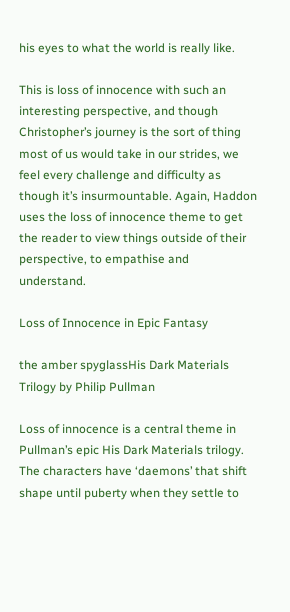his eyes to what the world is really like.

This is loss of innocence with such an interesting perspective, and though Christopher’s journey is the sort of thing most of us would take in our strides, we feel every challenge and difficulty as though it’s insurmountable. Again, Haddon uses the loss of innocence theme to get the reader to view things outside of their perspective, to empathise and understand.

Loss of Innocence in Epic Fantasy

the amber spyglassHis Dark Materials Trilogy by Philip Pullman

Loss of innocence is a central theme in Pullman’s epic His Dark Materials trilogy. The characters have ‘daemons’ that shift shape until puberty when they settle to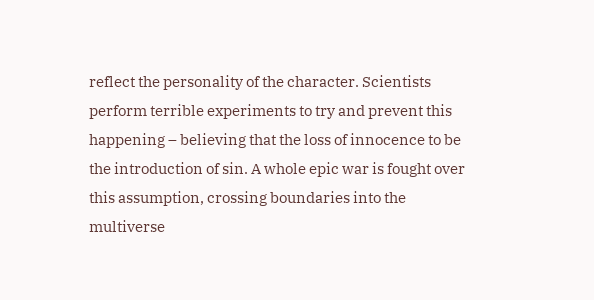reflect the personality of the character. Scientists perform terrible experiments to try and prevent this happening – believing that the loss of innocence to be the introduction of sin. A whole epic war is fought over this assumption, crossing boundaries into the multiverse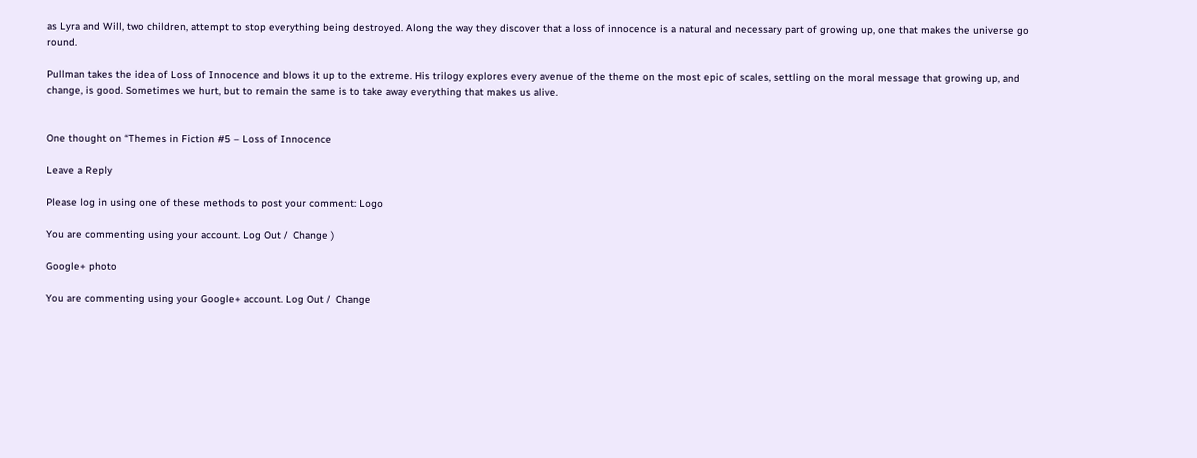as Lyra and Will, two children, attempt to stop everything being destroyed. Along the way they discover that a loss of innocence is a natural and necessary part of growing up, one that makes the universe go round.

Pullman takes the idea of Loss of Innocence and blows it up to the extreme. His trilogy explores every avenue of the theme on the most epic of scales, settling on the moral message that growing up, and change, is good. Sometimes we hurt, but to remain the same is to take away everything that makes us alive.


One thought on “Themes in Fiction #5 – Loss of Innocence

Leave a Reply

Please log in using one of these methods to post your comment: Logo

You are commenting using your account. Log Out /  Change )

Google+ photo

You are commenting using your Google+ account. Log Out /  Change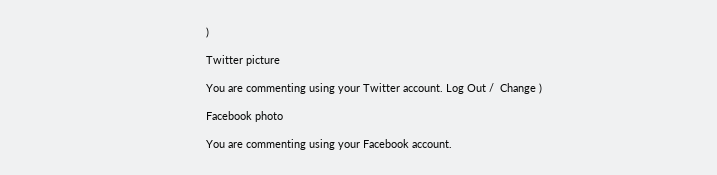)

Twitter picture

You are commenting using your Twitter account. Log Out /  Change )

Facebook photo

You are commenting using your Facebook account.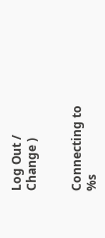Log Out /  Change )


Connecting to %s